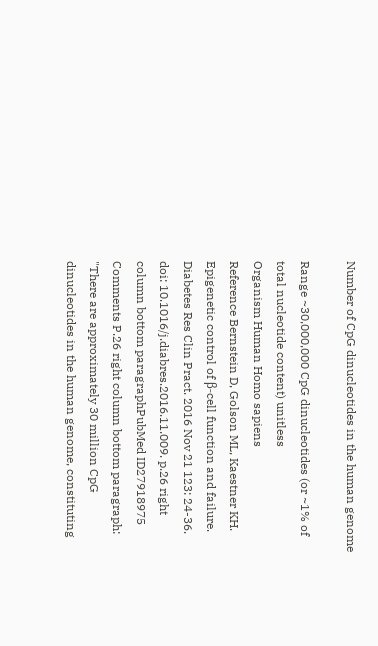Number of CpG dinucleotides in the human genome

Range ~30,000,000 CpG dinucleotides (or ~1% of total nucleotide content) unitless
Organism Human Homo sapiens
Reference Bernstein D, Golson ML, Kaestner KH. Epigenetic control of β-cell function and failure. Diabetes Res Clin Pract. 2016 Nov 21 123: 24-36. doi: 10.1016/j.diabres.2016.11.009. p.26 right column bottom paragraphPubMed ID27918975
Comments P.26 right column bottom paragraph: "There are approximately 30 million CpG dinucleotides in the human genome, constituting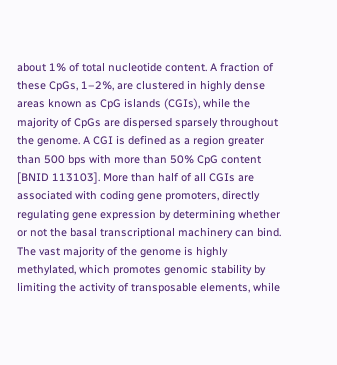about 1% of total nucleotide content. A fraction of these CpGs, 1–2%, are clustered in highly dense areas known as CpG islands (CGIs), while the majority of CpGs are dispersed sparsely throughout the genome. A CGI is defined as a region greater than 500 bps with more than 50% CpG content [BNID 113103]. More than half of all CGIs are associated with coding gene promoters, directly regulating gene expression by determining whether or not the basal transcriptional machinery can bind. The vast majority of the genome is highly methylated, which promotes genomic stability by limiting the activity of transposable elements, while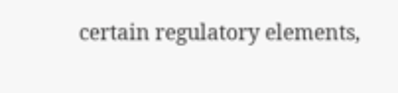certain regulatory elements,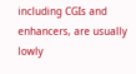including CGIs and enhancers, are usually lowly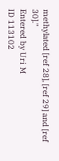methylated [ref 28], [ref 29] and [ref 30]."
Entered by Uri M
ID 113102